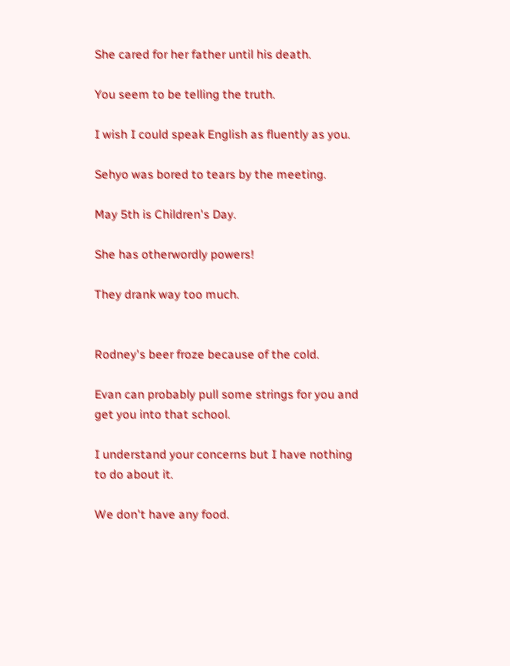She cared for her father until his death.

You seem to be telling the truth.

I wish I could speak English as fluently as you.

Sehyo was bored to tears by the meeting.

May 5th is Children's Day.

She has otherwordly powers!

They drank way too much.


Rodney's beer froze because of the cold.

Evan can probably pull some strings for you and get you into that school.

I understand your concerns but I have nothing to do about it.

We don't have any food.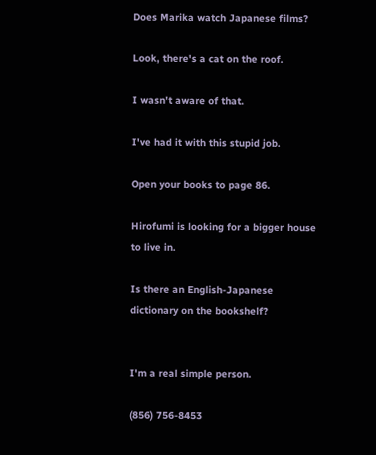Does Marika watch Japanese films?

Look, there's a cat on the roof.

I wasn't aware of that.

I've had it with this stupid job.

Open your books to page 86.

Hirofumi is looking for a bigger house to live in.

Is there an English-Japanese dictionary on the bookshelf?


I'm a real simple person.

(856) 756-8453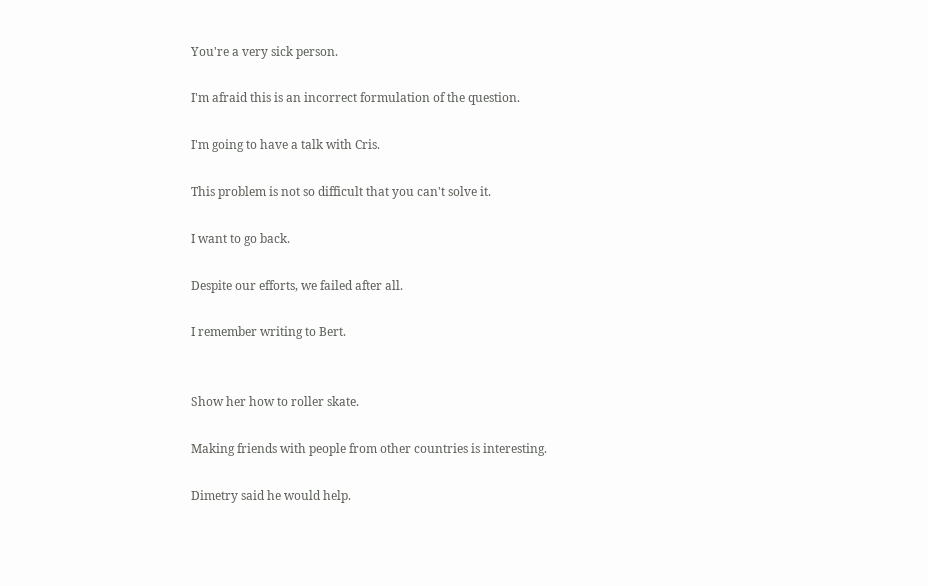You're a very sick person.

I'm afraid this is an incorrect formulation of the question.

I'm going to have a talk with Cris.

This problem is not so difficult that you can't solve it.

I want to go back.

Despite our efforts, we failed after all.

I remember writing to Bert.


Show her how to roller skate.

Making friends with people from other countries is interesting.

Dimetry said he would help.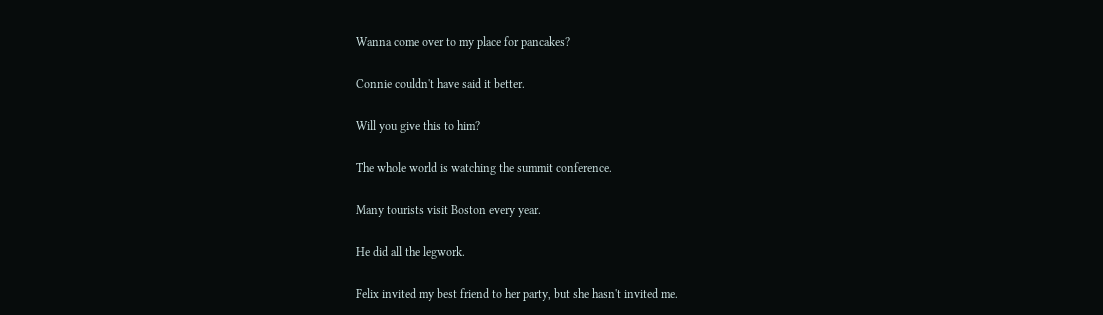Wanna come over to my place for pancakes?

Connie couldn't have said it better.

Will you give this to him?

The whole world is watching the summit conference.

Many tourists visit Boston every year.

He did all the legwork.

Felix invited my best friend to her party, but she hasn't invited me.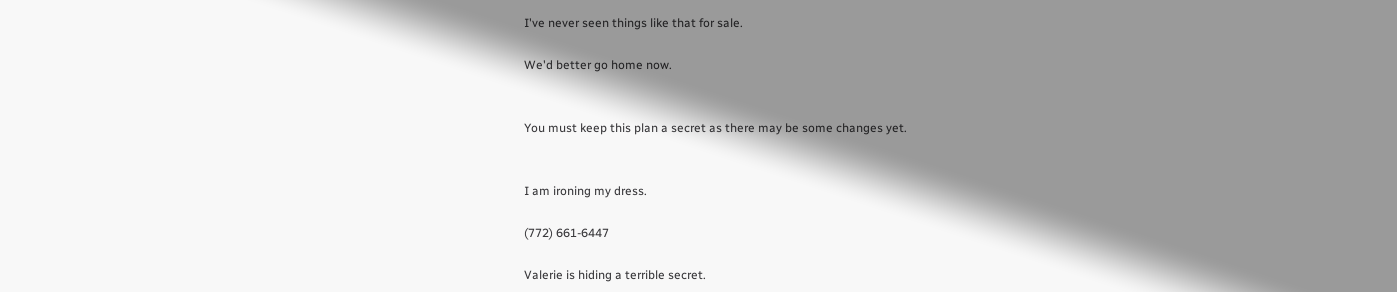I've never seen things like that for sale.

We'd better go home now.


You must keep this plan a secret as there may be some changes yet.


I am ironing my dress.

(772) 661-6447

Valerie is hiding a terrible secret.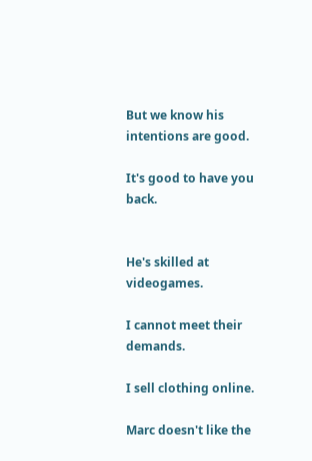But we know his intentions are good.

It's good to have you back.


He's skilled at videogames.

I cannot meet their demands.

I sell clothing online.

Marc doesn't like the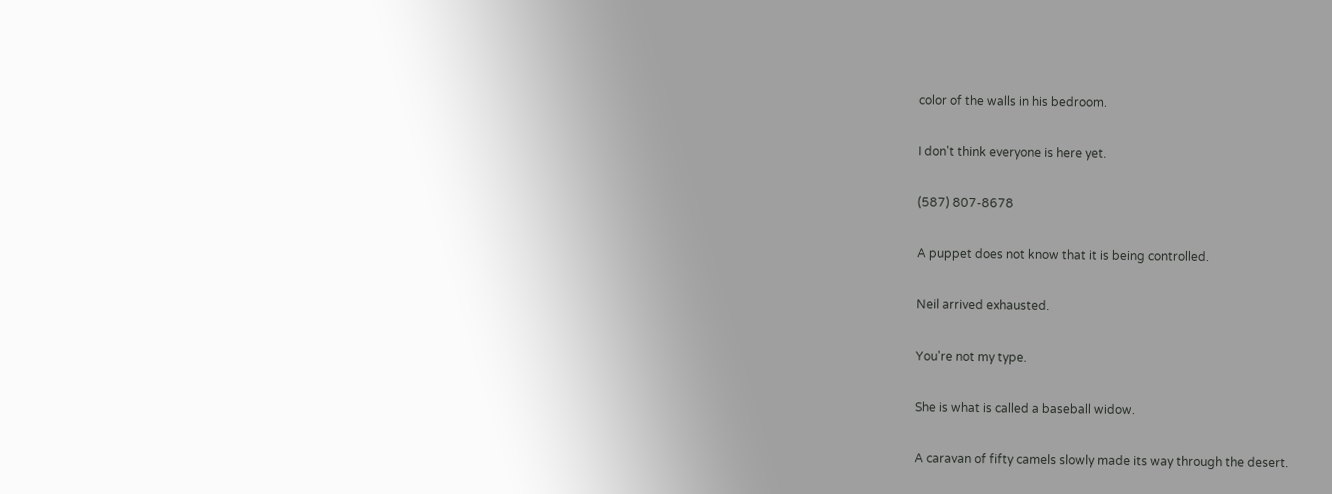color of the walls in his bedroom.

I don't think everyone is here yet.

(587) 807-8678

A puppet does not know that it is being controlled.

Neil arrived exhausted.

You're not my type.

She is what is called a baseball widow.

A caravan of fifty camels slowly made its way through the desert.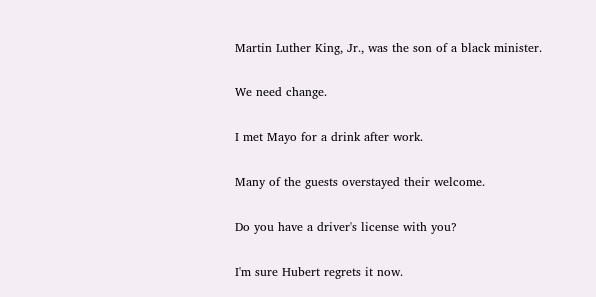Martin Luther King, Jr., was the son of a black minister.

We need change.

I met Mayo for a drink after work.

Many of the guests overstayed their welcome.

Do you have a driver's license with you?

I'm sure Hubert regrets it now.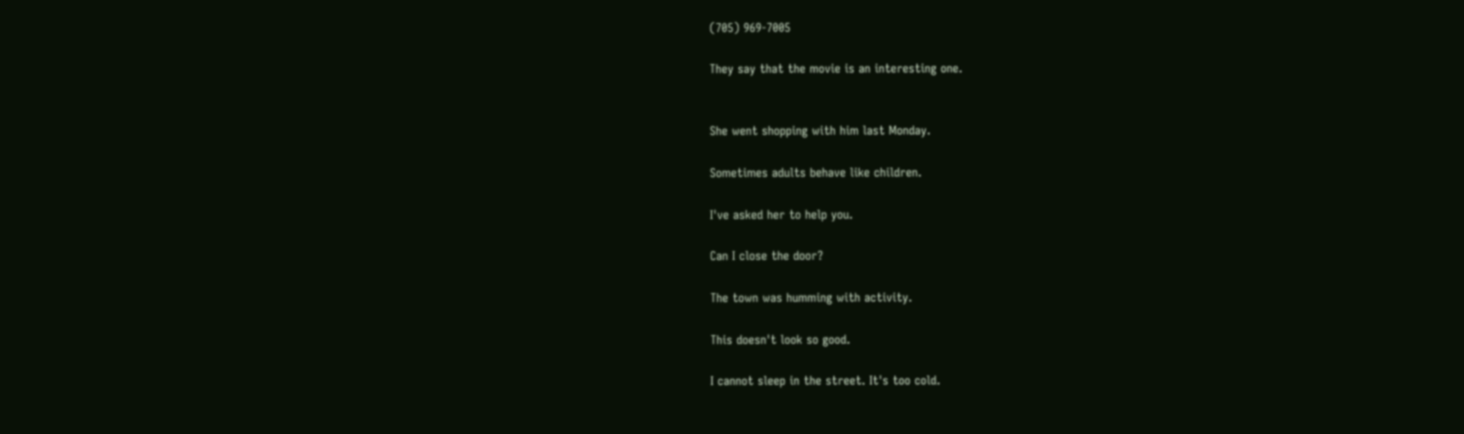(705) 969-7005

They say that the movie is an interesting one.


She went shopping with him last Monday.

Sometimes adults behave like children.

I've asked her to help you.

Can I close the door?

The town was humming with activity.

This doesn't look so good.

I cannot sleep in the street. It's too cold.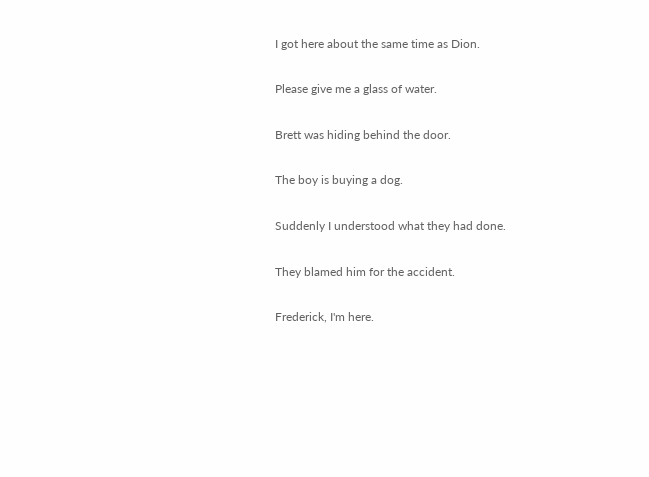I got here about the same time as Dion.

Please give me a glass of water.

Brett was hiding behind the door.

The boy is buying a dog.

Suddenly I understood what they had done.

They blamed him for the accident.

Frederick, I'm here.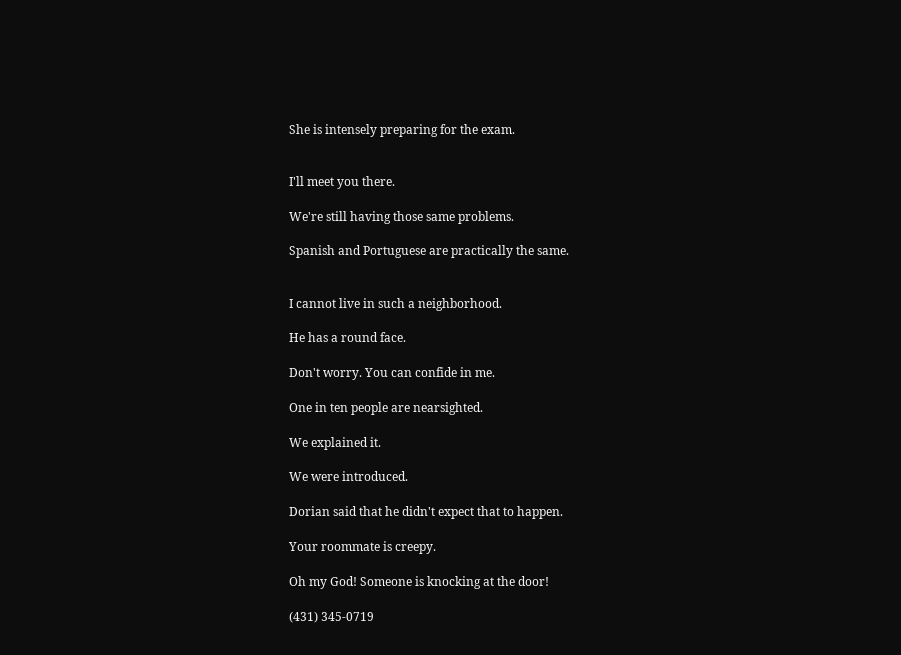She is intensely preparing for the exam.


I'll meet you there.

We're still having those same problems.

Spanish and Portuguese are practically the same.


I cannot live in such a neighborhood.

He has a round face.

Don't worry. You can confide in me.

One in ten people are nearsighted.

We explained it.

We were introduced.

Dorian said that he didn't expect that to happen.

Your roommate is creepy.

Oh my God! Someone is knocking at the door!

(431) 345-0719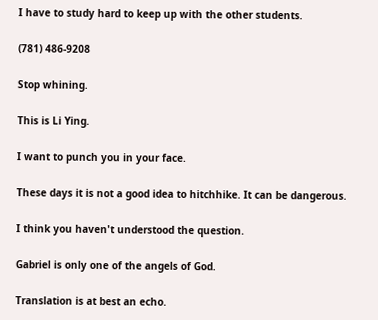I have to study hard to keep up with the other students.

(781) 486-9208

Stop whining.

This is Li Ying.

I want to punch you in your face.

These days it is not a good idea to hitchhike. It can be dangerous.

I think you haven't understood the question.

Gabriel is only one of the angels of God.

Translation is at best an echo.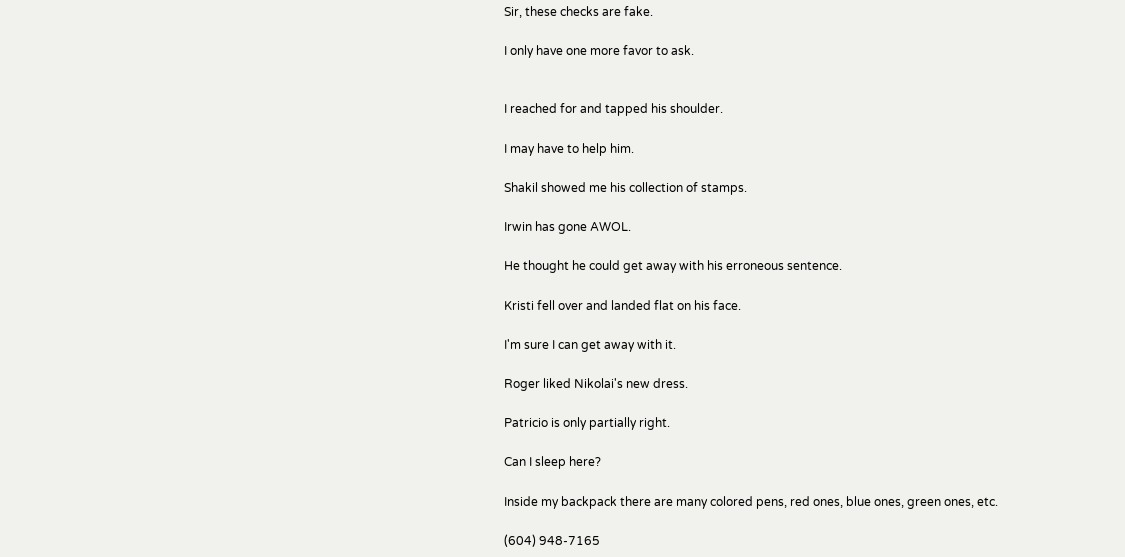Sir, these checks are fake.

I only have one more favor to ask.


I reached for and tapped his shoulder.

I may have to help him.

Shakil showed me his collection of stamps.

Irwin has gone AWOL.

He thought he could get away with his erroneous sentence.

Kristi fell over and landed flat on his face.

I'm sure I can get away with it.

Roger liked Nikolai's new dress.

Patricio is only partially right.

Can I sleep here?

Inside my backpack there are many colored pens, red ones, blue ones, green ones, etc.

(604) 948-7165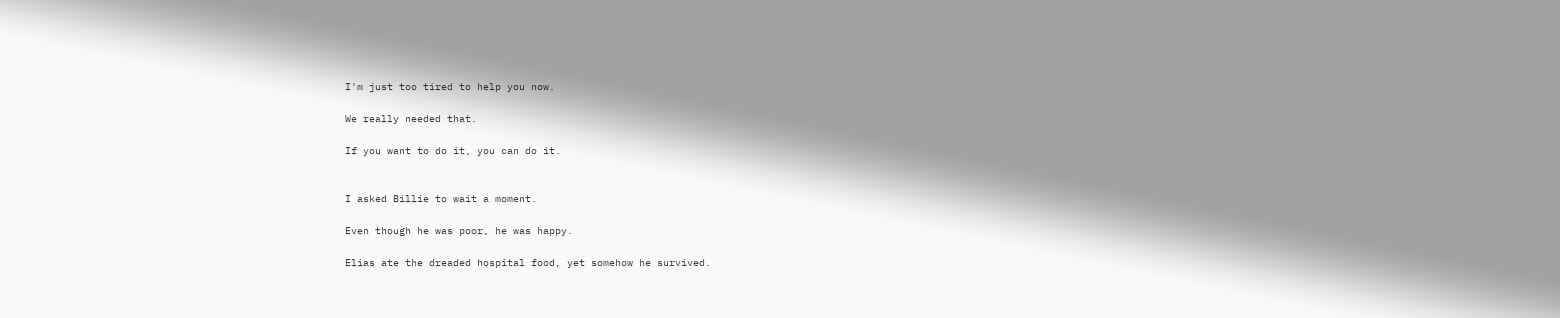I'm just too tired to help you now.

We really needed that.

If you want to do it, you can do it.


I asked Billie to wait a moment.

Even though he was poor, he was happy.

Elias ate the dreaded hospital food, yet somehow he survived.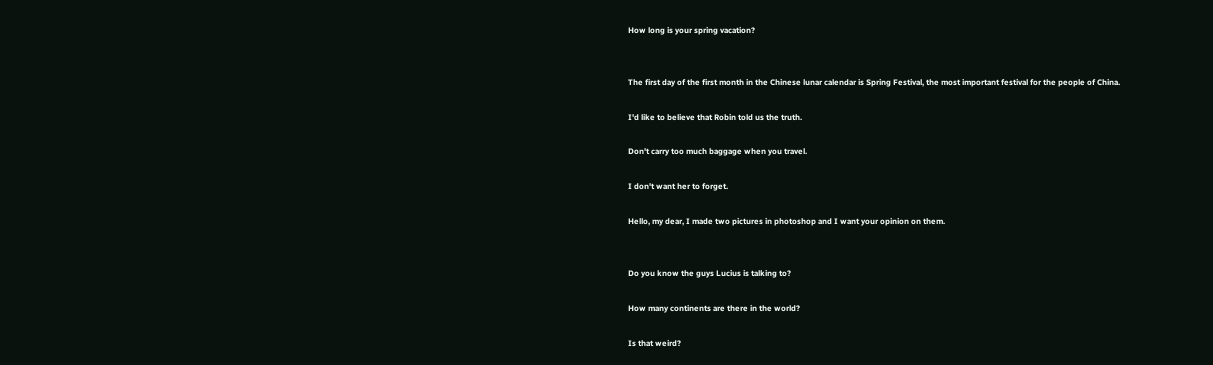How long is your spring vacation?


The first day of the first month in the Chinese lunar calendar is Spring Festival, the most important festival for the people of China.

I'd like to believe that Robin told us the truth.

Don't carry too much baggage when you travel.

I don't want her to forget.

Hello, my dear, I made two pictures in photoshop and I want your opinion on them.


Do you know the guys Lucius is talking to?

How many continents are there in the world?

Is that weird?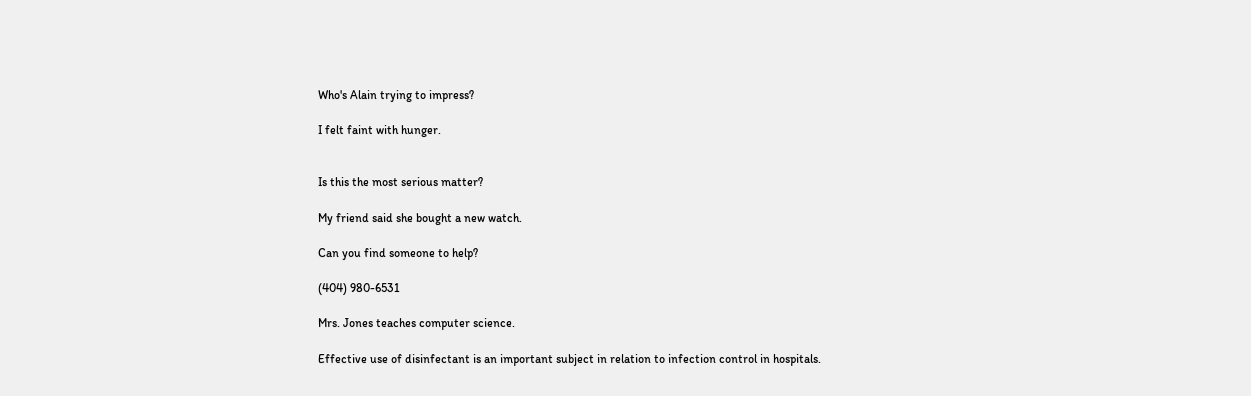Who's Alain trying to impress?

I felt faint with hunger.


Is this the most serious matter?

My friend said she bought a new watch.

Can you find someone to help?

(404) 980-6531

Mrs. Jones teaches computer science.

Effective use of disinfectant is an important subject in relation to infection control in hospitals.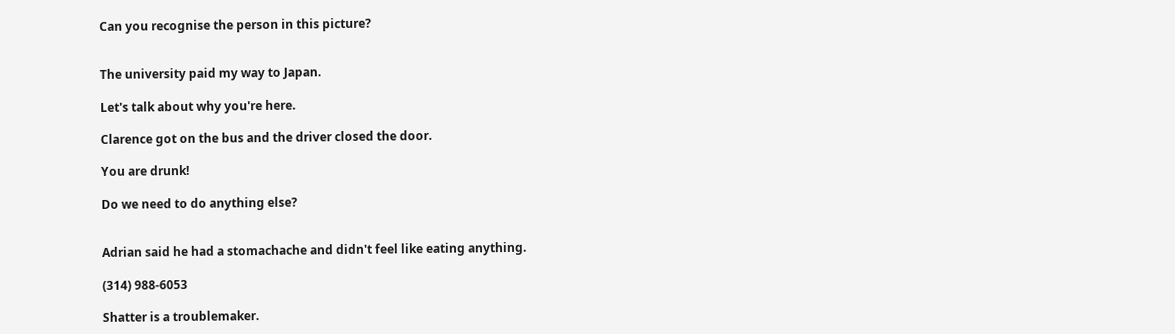Can you recognise the person in this picture?


The university paid my way to Japan.

Let's talk about why you're here.

Clarence got on the bus and the driver closed the door.

You are drunk!

Do we need to do anything else?


Adrian said he had a stomachache and didn't feel like eating anything.

(314) 988-6053

Shatter is a troublemaker.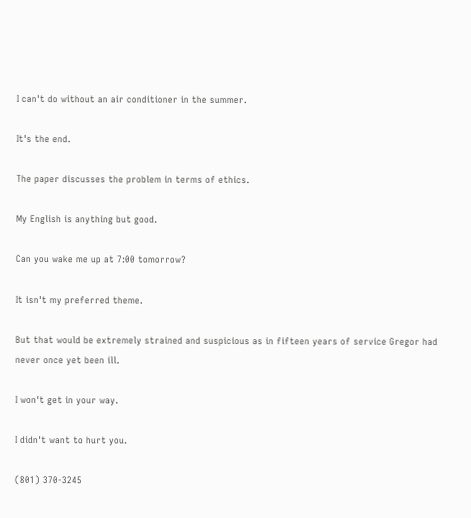I can't do without an air conditioner in the summer.

It's the end.

The paper discusses the problem in terms of ethics.

My English is anything but good.

Can you wake me up at 7:00 tomorrow?

It isn't my preferred theme.

But that would be extremely strained and suspicious as in fifteen years of service Gregor had never once yet been ill.

I won't get in your way.

I didn't want to hurt you.

(801) 370-3245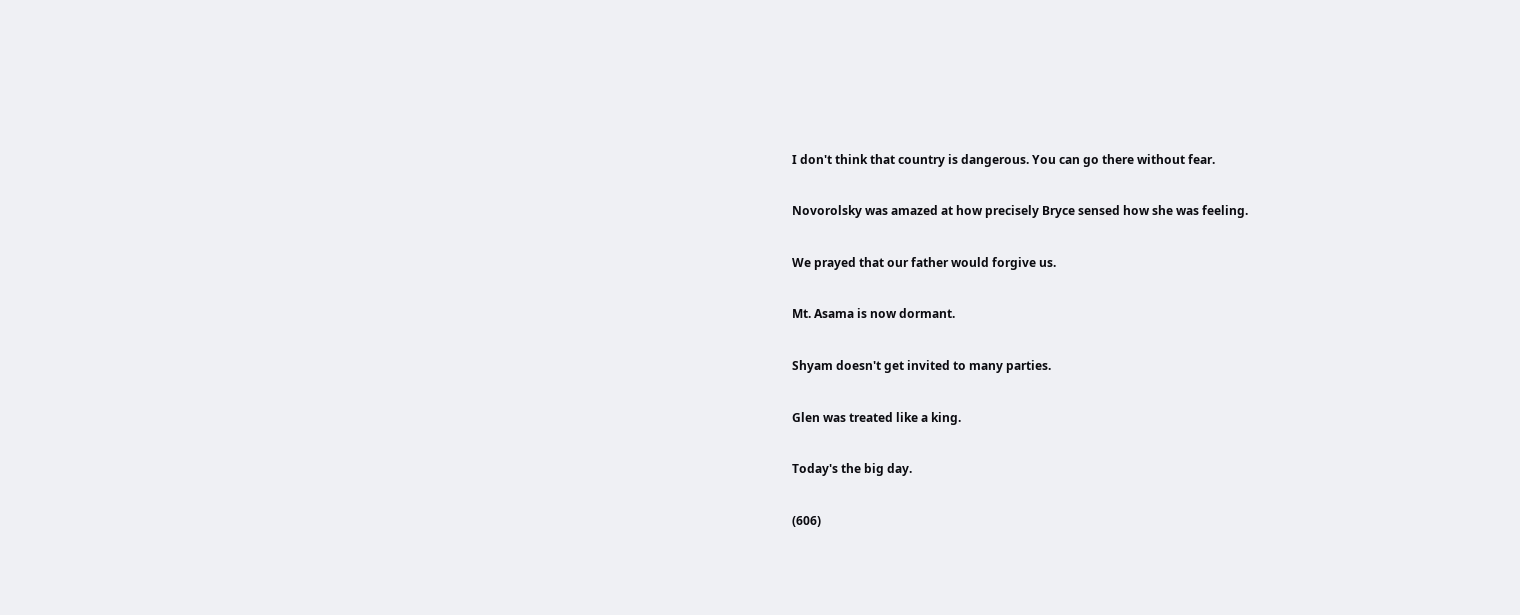I don't think that country is dangerous. You can go there without fear.

Novorolsky was amazed at how precisely Bryce sensed how she was feeling.

We prayed that our father would forgive us.

Mt. Asama is now dormant.

Shyam doesn't get invited to many parties.

Glen was treated like a king.

Today's the big day.

(606)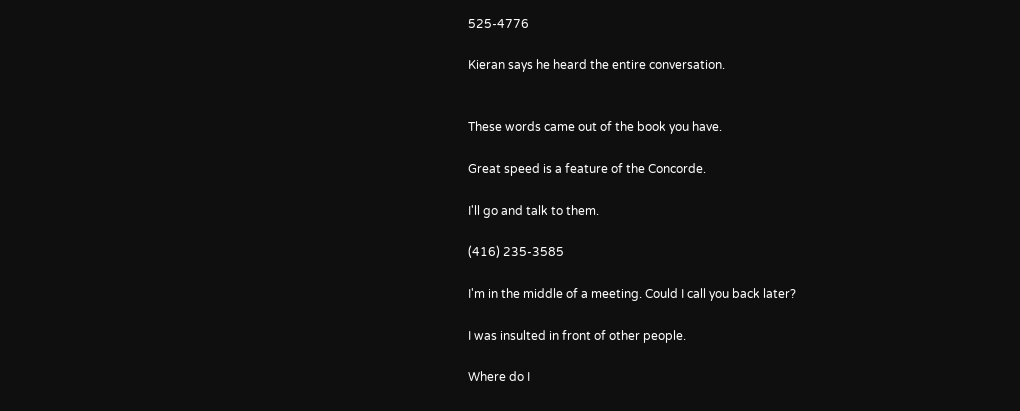525-4776

Kieran says he heard the entire conversation.


These words came out of the book you have.

Great speed is a feature of the Concorde.

I'll go and talk to them.

(416) 235-3585

I'm in the middle of a meeting. Could I call you back later?

I was insulted in front of other people.

Where do I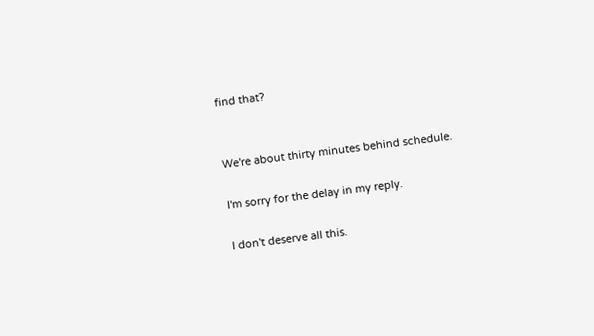find that?


We're about thirty minutes behind schedule.

I'm sorry for the delay in my reply.

I don't deserve all this.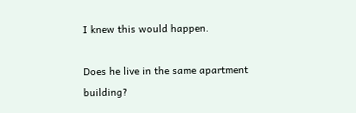I knew this would happen.

Does he live in the same apartment building?